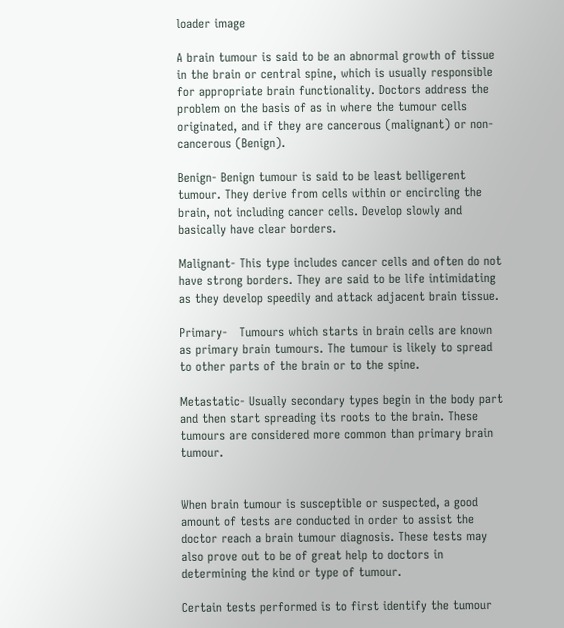loader image

A brain tumour is said to be an abnormal growth of tissue in the brain or central spine, which is usually responsible for appropriate brain functionality. Doctors address the problem on the basis of as in where the tumour cells originated, and if they are cancerous (malignant) or non-cancerous (Benign).

Benign- Benign tumour is said to be least belligerent tumour. They derive from cells within or encircling the brain, not including cancer cells. Develop slowly and basically have clear borders.

Malignant- This type includes cancer cells and often do not have strong borders. They are said to be life intimidating as they develop speedily and attack adjacent brain tissue.

Primary-   Tumours which starts in brain cells are known as primary brain tumours. The tumour is likely to spread to other parts of the brain or to the spine.

Metastatic- Usually secondary types begin in the body part and then start spreading its roots to the brain. These tumours are considered more common than primary brain tumour.


When brain tumour is susceptible or suspected, a good amount of tests are conducted in order to assist the doctor reach a brain tumour diagnosis. These tests may also prove out to be of great help to doctors in determining the kind or type of tumour.

Certain tests performed is to first identify the tumour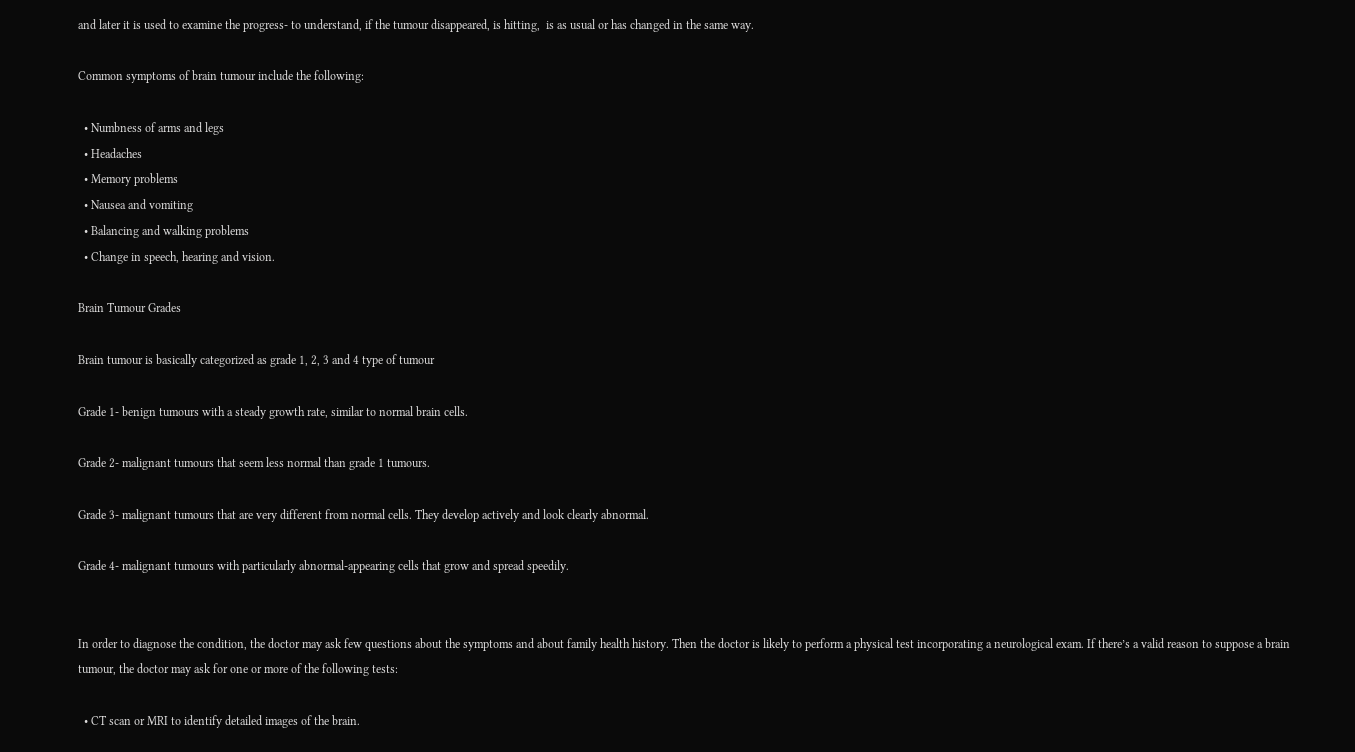and later it is used to examine the progress- to understand, if the tumour disappeared, is hitting,  is as usual or has changed in the same way.

Common symptoms of brain tumour include the following:

  • Numbness of arms and legs
  • Headaches
  • Memory problems
  • Nausea and vomiting
  • Balancing and walking problems
  • Change in speech, hearing and vision.

Brain Tumour Grades

Brain tumour is basically categorized as grade 1, 2, 3 and 4 type of tumour

Grade 1- benign tumours with a steady growth rate, similar to normal brain cells.

Grade 2- malignant tumours that seem less normal than grade 1 tumours.

Grade 3- malignant tumours that are very different from normal cells. They develop actively and look clearly abnormal.

Grade 4- malignant tumours with particularly abnormal-appearing cells that grow and spread speedily.


In order to diagnose the condition, the doctor may ask few questions about the symptoms and about family health history. Then the doctor is likely to perform a physical test incorporating a neurological exam. If there’s a valid reason to suppose a brain tumour, the doctor may ask for one or more of the following tests:

  • CT scan or MRI to identify detailed images of the brain.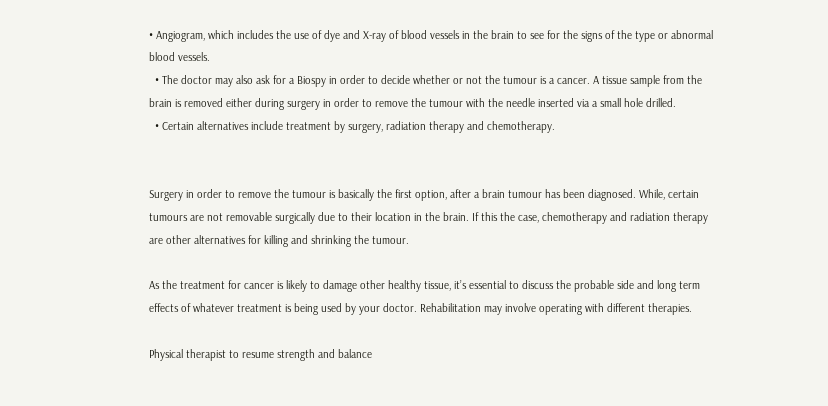• Angiogram, which includes the use of dye and X-ray of blood vessels in the brain to see for the signs of the type or abnormal blood vessels.
  • The doctor may also ask for a Biospy in order to decide whether or not the tumour is a cancer. A tissue sample from the brain is removed either during surgery in order to remove the tumour with the needle inserted via a small hole drilled.
  • Certain alternatives include treatment by surgery, radiation therapy and chemotherapy.


Surgery in order to remove the tumour is basically the first option, after a brain tumour has been diagnosed. While, certain tumours are not removable surgically due to their location in the brain. If this the case, chemotherapy and radiation therapy are other alternatives for killing and shrinking the tumour.

As the treatment for cancer is likely to damage other healthy tissue, it’s essential to discuss the probable side and long term effects of whatever treatment is being used by your doctor. Rehabilitation may involve operating with different therapies.

Physical therapist to resume strength and balance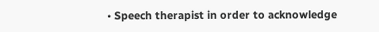• Speech therapist in order to acknowledge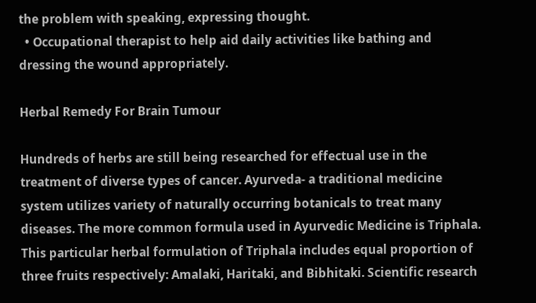the problem with speaking, expressing thought.
  • Occupational therapist to help aid daily activities like bathing and dressing the wound appropriately.

Herbal Remedy For Brain Tumour

Hundreds of herbs are still being researched for effectual use in the treatment of diverse types of cancer. Ayurveda- a traditional medicine system utilizes variety of naturally occurring botanicals to treat many diseases. The more common formula used in Ayurvedic Medicine is Triphala. This particular herbal formulation of Triphala includes equal proportion of three fruits respectively: Amalaki, Haritaki, and Bibhitaki. Scientific research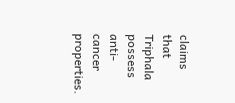claims that Triphala possess anti-cancer properties.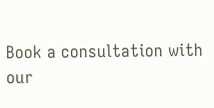Book a consultation with our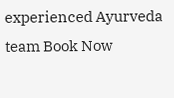experienced Ayurveda team Book Now